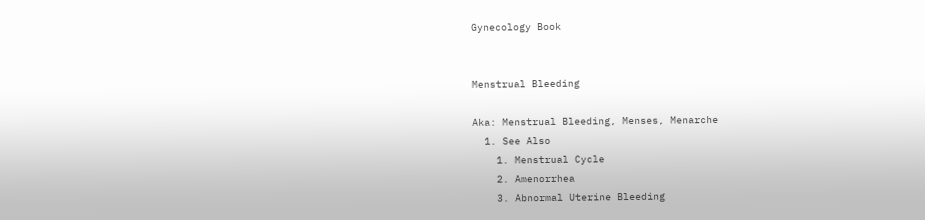Gynecology Book


Menstrual Bleeding

Aka: Menstrual Bleeding, Menses, Menarche
  1. See Also
    1. Menstrual Cycle
    2. Amenorrhea
    3. Abnormal Uterine Bleeding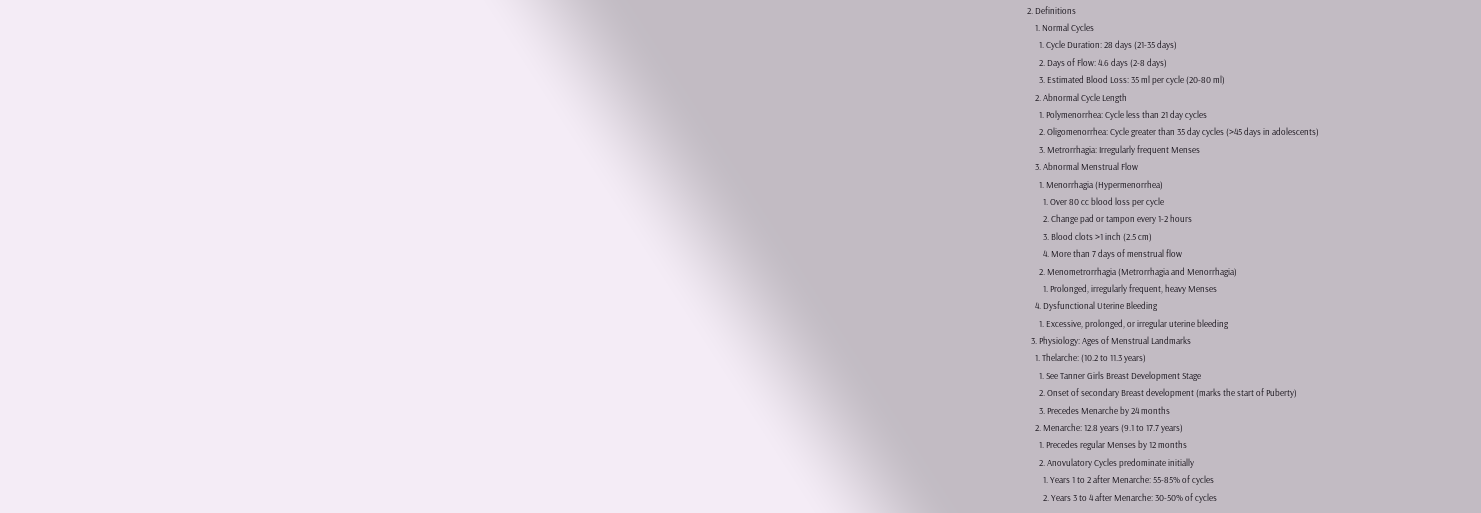2. Definitions
    1. Normal Cycles
      1. Cycle Duration: 28 days (21-35 days)
      2. Days of Flow: 4.6 days (2-8 days)
      3. Estimated Blood Loss: 35 ml per cycle (20-80 ml)
    2. Abnormal Cycle Length
      1. Polymenorrhea: Cycle less than 21 day cycles
      2. Oligomenorrhea: Cycle greater than 35 day cycles (>45 days in adolescents)
      3. Metrorrhagia: Irregularly frequent Menses
    3. Abnormal Menstrual Flow
      1. Menorrhagia (Hypermenorrhea)
        1. Over 80 cc blood loss per cycle
        2. Change pad or tampon every 1-2 hours
        3. Blood clots >1 inch (2.5 cm)
        4. More than 7 days of menstrual flow
      2. Menometrorrhagia (Metrorrhagia and Menorrhagia)
        1. Prolonged, irregularly frequent, heavy Menses
    4. Dysfunctional Uterine Bleeding
      1. Excessive, prolonged, or irregular uterine bleeding
  3. Physiology: Ages of Menstrual Landmarks
    1. Thelarche: (10.2 to 11.3 years)
      1. See Tanner Girls Breast Development Stage
      2. Onset of secondary Breast development (marks the start of Puberty)
      3. Precedes Menarche by 24 months
    2. Menarche: 12.8 years (9.1 to 17.7 years)
      1. Precedes regular Menses by 12 months
      2. Anovulatory Cycles predominate initially
        1. Years 1 to 2 after Menarche: 55-85% of cycles
        2. Years 3 to 4 after Menarche: 30-50% of cycles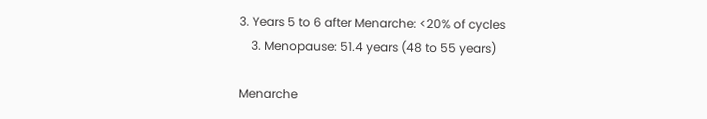3. Years 5 to 6 after Menarche: <20% of cycles
    3. Menopause: 51.4 years (48 to 55 years)

Menarche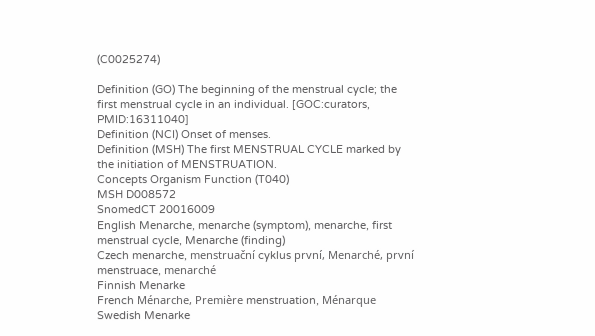(C0025274)

Definition (GO) The beginning of the menstrual cycle; the first menstrual cycle in an individual. [GOC:curators, PMID:16311040]
Definition (NCI) Onset of menses.
Definition (MSH) The first MENSTRUAL CYCLE marked by the initiation of MENSTRUATION.
Concepts Organism Function (T040)
MSH D008572
SnomedCT 20016009
English Menarche, menarche (symptom), menarche, first menstrual cycle, Menarche (finding)
Czech menarche, menstruační cyklus první, Menarché, první menstruace, menarché
Finnish Menarke
French Ménarche, Première menstruation, Ménarque
Swedish Menarke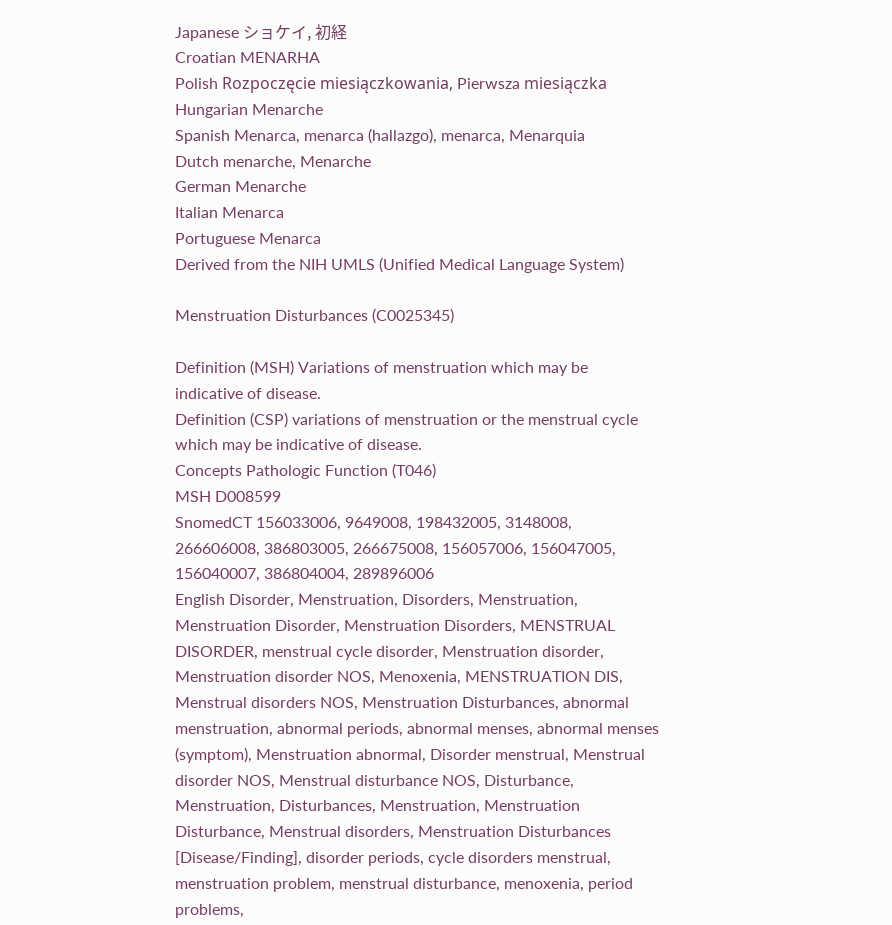Japanese ショケイ, 初経
Croatian MENARHA
Polish Rozpoczęcie miesiączkowania, Pierwsza miesiączka
Hungarian Menarche
Spanish Menarca, menarca (hallazgo), menarca, Menarquia
Dutch menarche, Menarche
German Menarche
Italian Menarca
Portuguese Menarca
Derived from the NIH UMLS (Unified Medical Language System)

Menstruation Disturbances (C0025345)

Definition (MSH) Variations of menstruation which may be indicative of disease.
Definition (CSP) variations of menstruation or the menstrual cycle which may be indicative of disease.
Concepts Pathologic Function (T046)
MSH D008599
SnomedCT 156033006, 9649008, 198432005, 3148008, 266606008, 386803005, 266675008, 156057006, 156047005, 156040007, 386804004, 289896006
English Disorder, Menstruation, Disorders, Menstruation, Menstruation Disorder, Menstruation Disorders, MENSTRUAL DISORDER, menstrual cycle disorder, Menstruation disorder, Menstruation disorder NOS, Menoxenia, MENSTRUATION DIS, Menstrual disorders NOS, Menstruation Disturbances, abnormal menstruation, abnormal periods, abnormal menses, abnormal menses (symptom), Menstruation abnormal, Disorder menstrual, Menstrual disorder NOS, Menstrual disturbance NOS, Disturbance, Menstruation, Disturbances, Menstruation, Menstruation Disturbance, Menstrual disorders, Menstruation Disturbances [Disease/Finding], disorder periods, cycle disorders menstrual, menstruation problem, menstrual disturbance, menoxenia, period problems,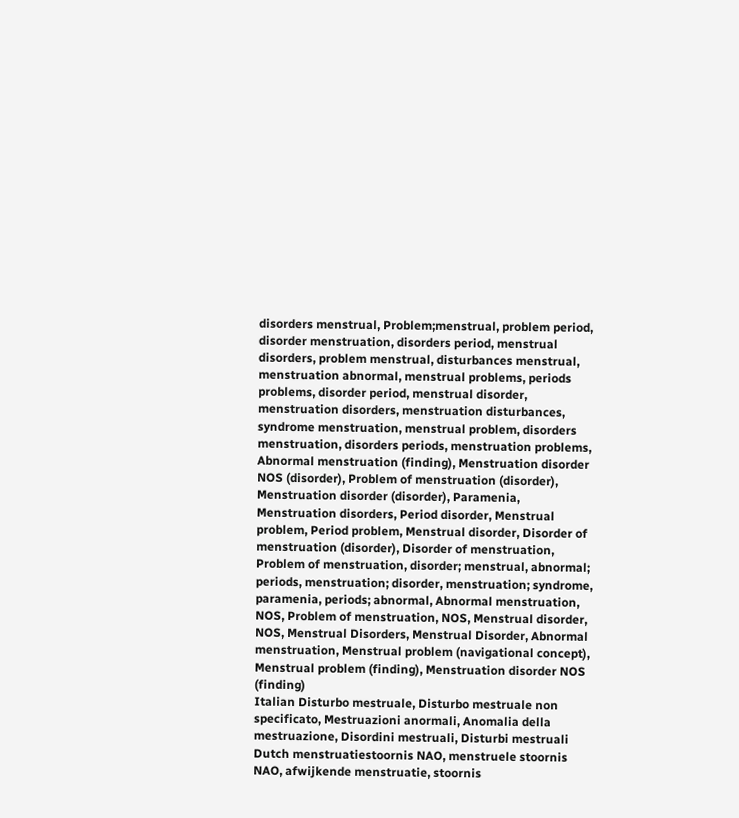disorders menstrual, Problem;menstrual, problem period, disorder menstruation, disorders period, menstrual disorders, problem menstrual, disturbances menstrual, menstruation abnormal, menstrual problems, periods problems, disorder period, menstrual disorder, menstruation disorders, menstruation disturbances, syndrome menstruation, menstrual problem, disorders menstruation, disorders periods, menstruation problems, Abnormal menstruation (finding), Menstruation disorder NOS (disorder), Problem of menstruation (disorder), Menstruation disorder (disorder), Paramenia, Menstruation disorders, Period disorder, Menstrual problem, Period problem, Menstrual disorder, Disorder of menstruation (disorder), Disorder of menstruation, Problem of menstruation, disorder; menstrual, abnormal; periods, menstruation; disorder, menstruation; syndrome, paramenia, periods; abnormal, Abnormal menstruation, NOS, Problem of menstruation, NOS, Menstrual disorder, NOS, Menstrual Disorders, Menstrual Disorder, Abnormal menstruation, Menstrual problem (navigational concept), Menstrual problem (finding), Menstruation disorder NOS (finding)
Italian Disturbo mestruale, Disturbo mestruale non specificato, Mestruazioni anormali, Anomalia della mestruazione, Disordini mestruali, Disturbi mestruali
Dutch menstruatiestoornis NAO, menstruele stoornis NAO, afwijkende menstruatie, stoornis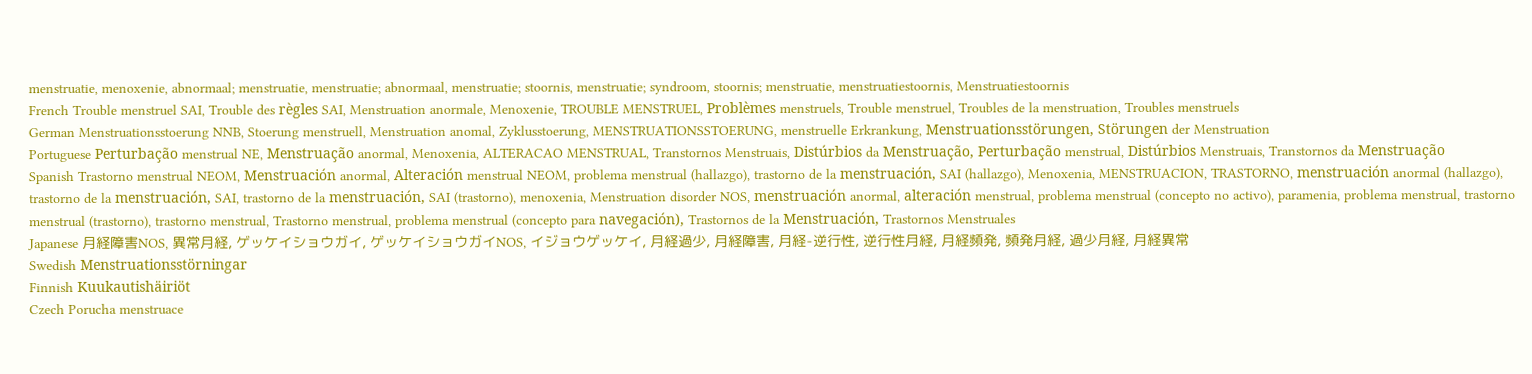menstruatie, menoxenie, abnormaal; menstruatie, menstruatie; abnormaal, menstruatie; stoornis, menstruatie; syndroom, stoornis; menstruatie, menstruatiestoornis, Menstruatiestoornis
French Trouble menstruel SAI, Trouble des règles SAI, Menstruation anormale, Menoxenie, TROUBLE MENSTRUEL, Problèmes menstruels, Trouble menstruel, Troubles de la menstruation, Troubles menstruels
German Menstruationsstoerung NNB, Stoerung menstruell, Menstruation anomal, Zyklusstoerung, MENSTRUATIONSSTOERUNG, menstruelle Erkrankung, Menstruationsstörungen, Störungen der Menstruation
Portuguese Perturbação menstrual NE, Menstruação anormal, Menoxenia, ALTERACAO MENSTRUAL, Transtornos Menstruais, Distúrbios da Menstruação, Perturbação menstrual, Distúrbios Menstruais, Transtornos da Menstruação
Spanish Trastorno menstrual NEOM, Menstruación anormal, Alteración menstrual NEOM, problema menstrual (hallazgo), trastorno de la menstruación, SAI (hallazgo), Menoxenia, MENSTRUACION, TRASTORNO, menstruación anormal (hallazgo), trastorno de la menstruación, SAI, trastorno de la menstruación, SAI (trastorno), menoxenia, Menstruation disorder NOS, menstruación anormal, alteración menstrual, problema menstrual (concepto no activo), paramenia, problema menstrual, trastorno menstrual (trastorno), trastorno menstrual, Trastorno menstrual, problema menstrual (concepto para navegación), Trastornos de la Menstruación, Trastornos Menstruales
Japanese 月経障害NOS, 異常月経, ゲッケイショウガイ, ゲッケイショウガイNOS, イジョウゲッケイ, 月経過少, 月経障害, 月経-逆行性, 逆行性月経, 月経頻発, 頻発月経, 過少月経, 月経異常
Swedish Menstruationsstörningar
Finnish Kuukautishäiriöt
Czech Porucha menstruace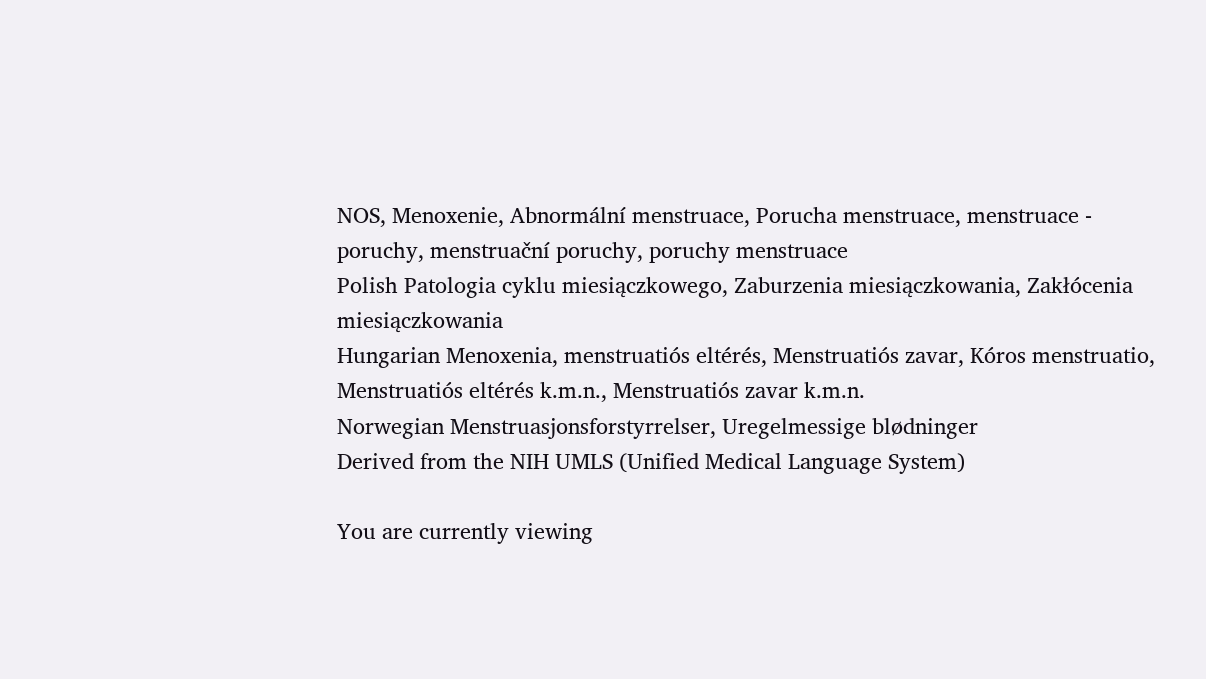NOS, Menoxenie, Abnormální menstruace, Porucha menstruace, menstruace - poruchy, menstruační poruchy, poruchy menstruace
Polish Patologia cyklu miesiączkowego, Zaburzenia miesiączkowania, Zakłócenia miesiączkowania
Hungarian Menoxenia, menstruatiós eltérés, Menstruatiós zavar, Kóros menstruatio, Menstruatiós eltérés k.m.n., Menstruatiós zavar k.m.n.
Norwegian Menstruasjonsforstyrrelser, Uregelmessige blødninger
Derived from the NIH UMLS (Unified Medical Language System)

You are currently viewing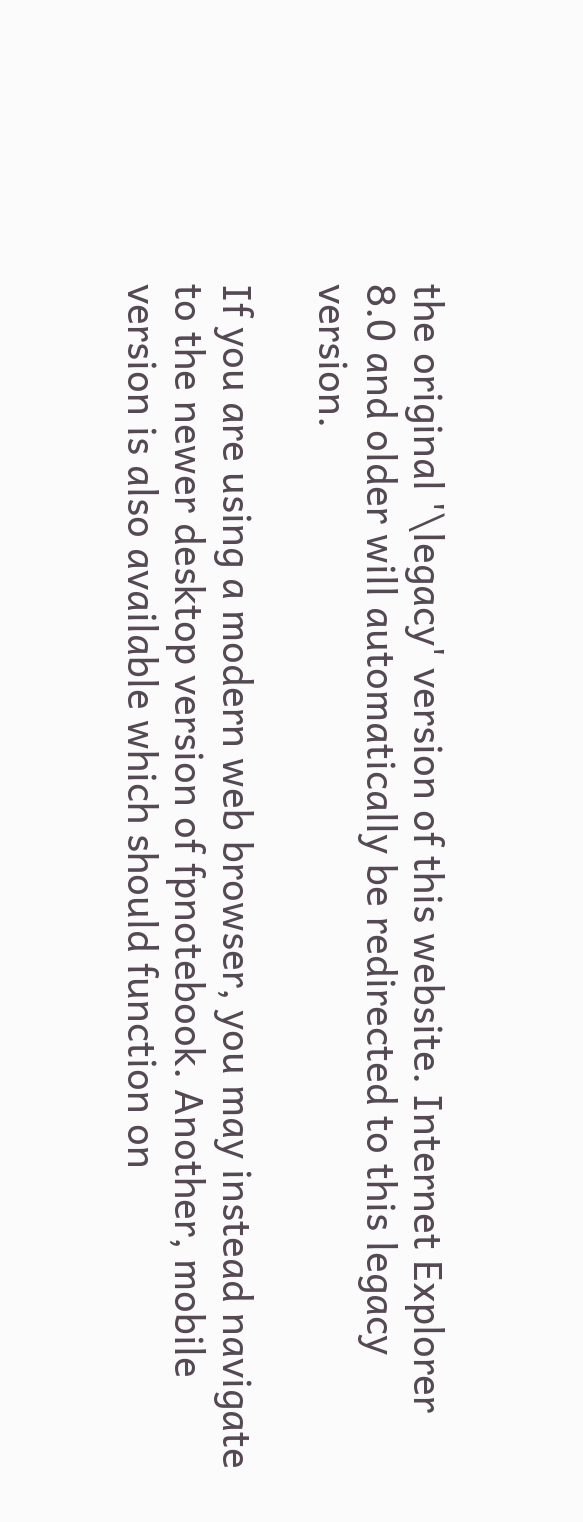the original '\legacy' version of this website. Internet Explorer 8.0 and older will automatically be redirected to this legacy version.

If you are using a modern web browser, you may instead navigate to the newer desktop version of fpnotebook. Another, mobile version is also available which should function on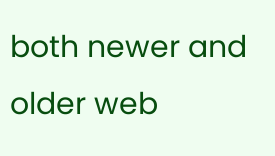both newer and older web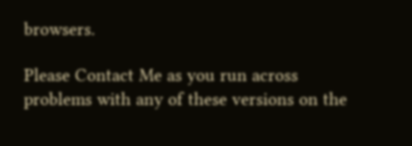browsers.

Please Contact Me as you run across problems with any of these versions on the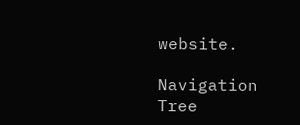website.

Navigation Tree